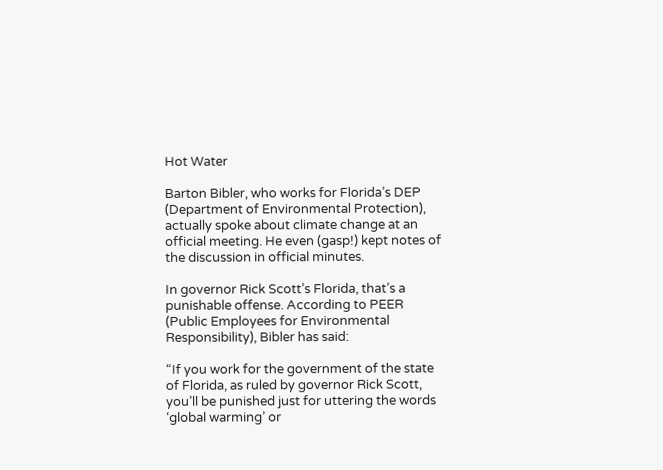Hot Water

Barton Bibler, who works for Florida’s DEP (Department of Environmental Protection), actually spoke about climate change at an official meeting. He even (gasp!) kept notes of the discussion in official minutes.

In governor Rick Scott’s Florida, that’s a punishable offense. According to PEER (Public Employees for Environmental Responsibility), Bibler has said:

“If you work for the government of the state of Florida, as ruled by governor Rick Scott, you’ll be punished just for uttering the words ‘global warming’ or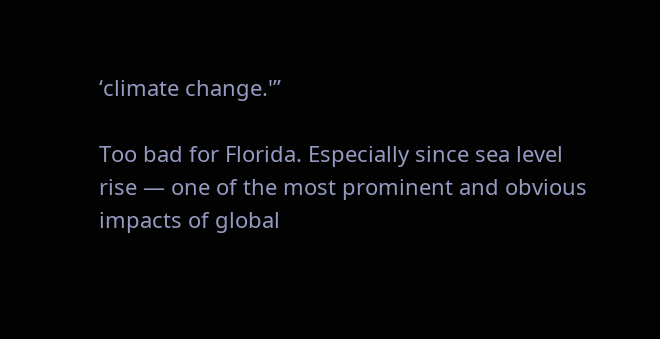‘climate change.'”

Too bad for Florida. Especially since sea level rise — one of the most prominent and obvious impacts of global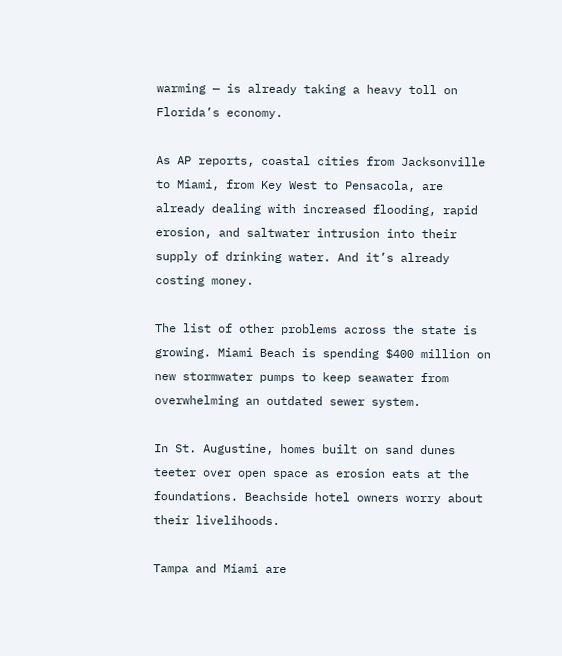warming — is already taking a heavy toll on Florida’s economy.

As AP reports, coastal cities from Jacksonville to Miami, from Key West to Pensacola, are already dealing with increased flooding, rapid erosion, and saltwater intrusion into their supply of drinking water. And it’s already costing money.

The list of other problems across the state is growing. Miami Beach is spending $400 million on new stormwater pumps to keep seawater from overwhelming an outdated sewer system.

In St. Augustine, homes built on sand dunes teeter over open space as erosion eats at the foundations. Beachside hotel owners worry about their livelihoods.

Tampa and Miami are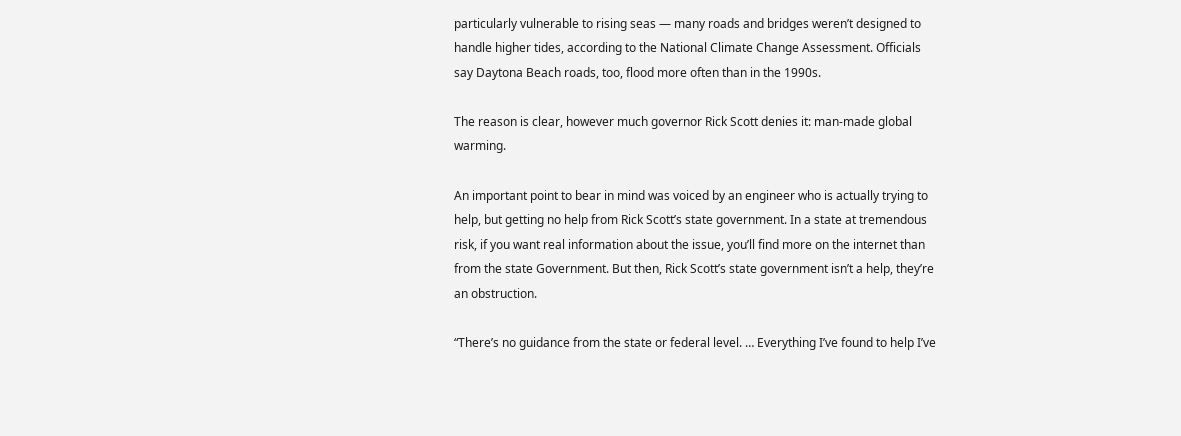particularly vulnerable to rising seas — many roads and bridges weren’t designed to handle higher tides, according to the National Climate Change Assessment. Officials say Daytona Beach roads, too, flood more often than in the 1990s.

The reason is clear, however much governor Rick Scott denies it: man-made global warming.

An important point to bear in mind was voiced by an engineer who is actually trying to help, but getting no help from Rick Scott’s state government. In a state at tremendous risk, if you want real information about the issue, you’ll find more on the internet than from the state Government. But then, Rick Scott’s state government isn’t a help, they’re an obstruction.

“There’s no guidance from the state or federal level. … Everything I’ve found to help I’ve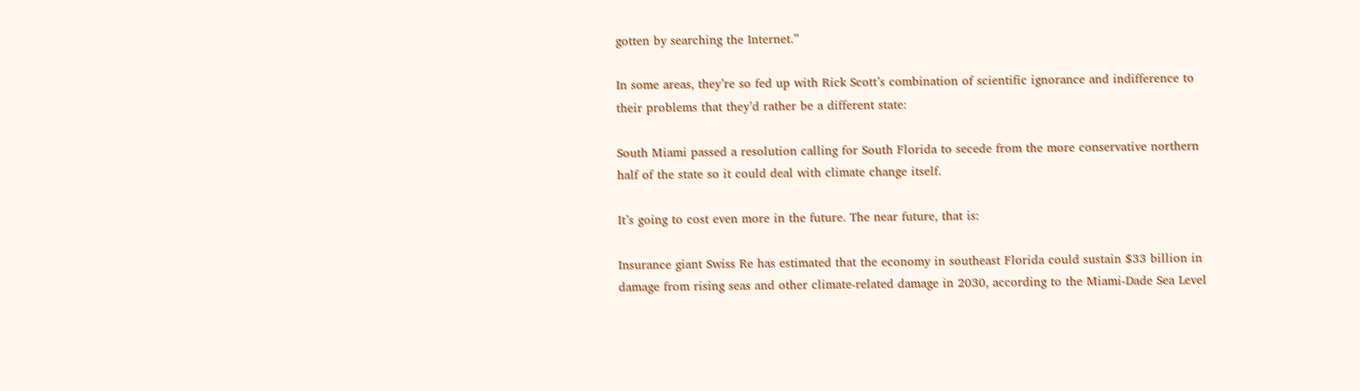gotten by searching the Internet.”

In some areas, they’re so fed up with Rick Scott’s combination of scientific ignorance and indifference to their problems that they’d rather be a different state:

South Miami passed a resolution calling for South Florida to secede from the more conservative northern half of the state so it could deal with climate change itself.

It’s going to cost even more in the future. The near future, that is:

Insurance giant Swiss Re has estimated that the economy in southeast Florida could sustain $33 billion in damage from rising seas and other climate-related damage in 2030, according to the Miami-Dade Sea Level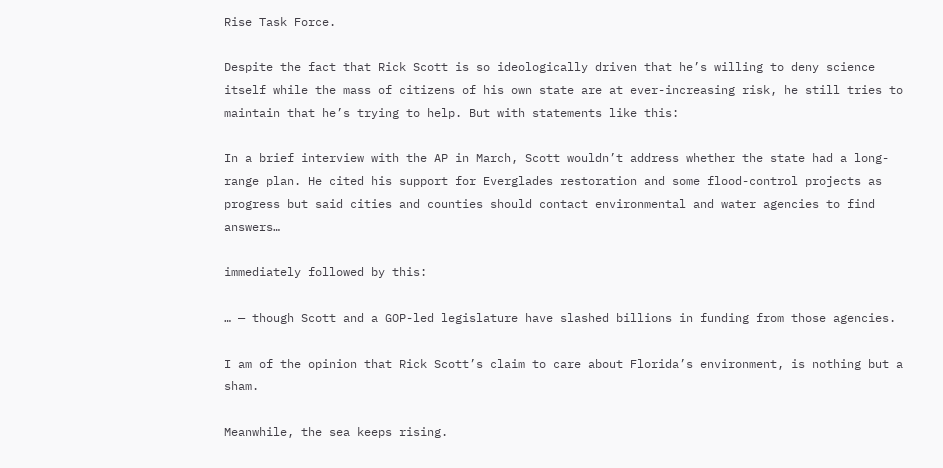Rise Task Force.

Despite the fact that Rick Scott is so ideologically driven that he’s willing to deny science itself while the mass of citizens of his own state are at ever-increasing risk, he still tries to maintain that he’s trying to help. But with statements like this:

In a brief interview with the AP in March, Scott wouldn’t address whether the state had a long-range plan. He cited his support for Everglades restoration and some flood-control projects as progress but said cities and counties should contact environmental and water agencies to find answers…

immediately followed by this:

… — though Scott and a GOP-led legislature have slashed billions in funding from those agencies.

I am of the opinion that Rick Scott’s claim to care about Florida’s environment, is nothing but a sham.

Meanwhile, the sea keeps rising.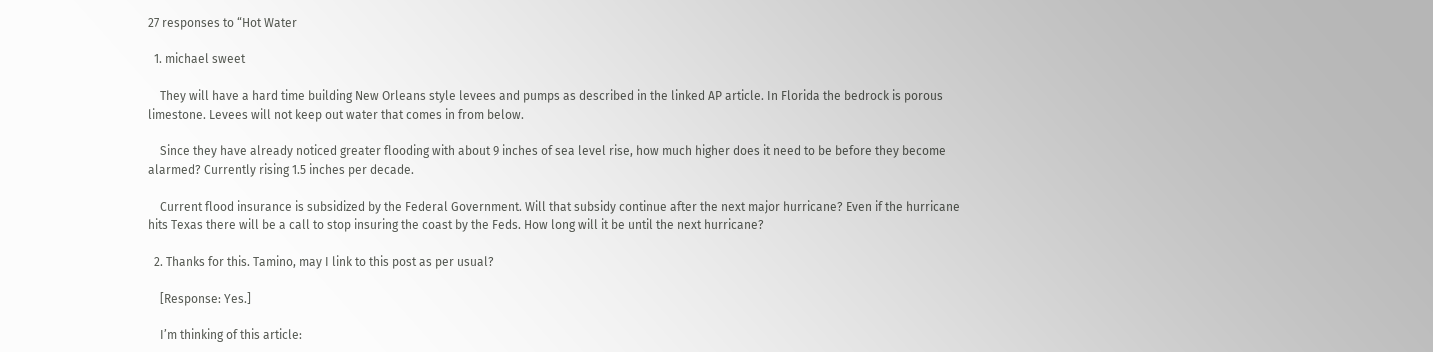27 responses to “Hot Water

  1. michael sweet

    They will have a hard time building New Orleans style levees and pumps as described in the linked AP article. In Florida the bedrock is porous limestone. Levees will not keep out water that comes in from below.

    Since they have already noticed greater flooding with about 9 inches of sea level rise, how much higher does it need to be before they become alarmed? Currently rising 1.5 inches per decade.

    Current flood insurance is subsidized by the Federal Government. Will that subsidy continue after the next major hurricane? Even if the hurricane hits Texas there will be a call to stop insuring the coast by the Feds. How long will it be until the next hurricane?

  2. Thanks for this. Tamino, may I link to this post as per usual?

    [Response: Yes.]

    I’m thinking of this article: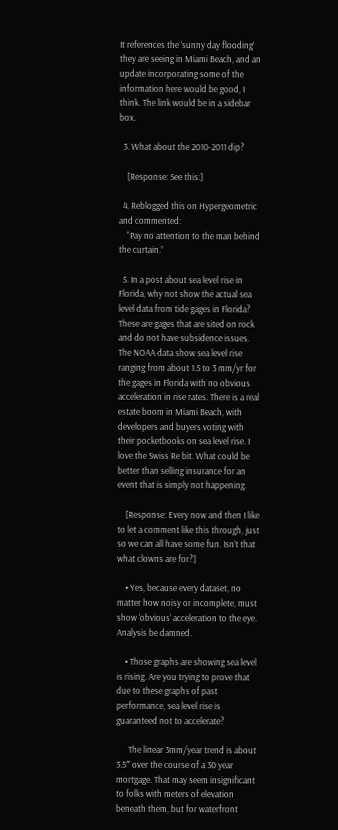It references the ‘sunny day flooding’ they are seeing in Miami Beach, and an update incorporating some of the information here would be good, I think. The link would be in a sidebar box.

  3. What about the 2010-2011 dip?

    [Response: See this:]

  4. Reblogged this on Hypergeometric and commented:
    “Pay no attention to the man behind the curtain.”

  5. In a post about sea level rise in Florida, why not show the actual sea level data from tide gages in Florida? These are gages that are sited on rock and do not have subsidence issues. The NOAA data show sea level rise ranging from about 1.5 to 3 mm/yr for the gages in Florida with no obvious acceleration in rise rates. There is a real estate boom in Miami Beach, with developers and buyers voting with their pocketbooks on sea level rise. I love the Swiss Re bit. What could be better than selling insurance for an event that is simply not happening.

    [Response: Every now and then I like to let a comment like this through, just so we can all have some fun. Isn’t that what clowns are for?]

    • Yes, because every dataset, no matter how noisy or incomplete, must show ‘obvious’ acceleration to the eye. Analysis be damned.

    • Those graphs are showing sea level is rising. Are you trying to prove that due to these graphs of past performance, sea level rise is guaranteed not to accelerate?

      The linear 3mm/year trend is about 3.5″ over the course of a 30 year mortgage. That may seem insignificant to folks with meters of elevation beneath them, but for waterfront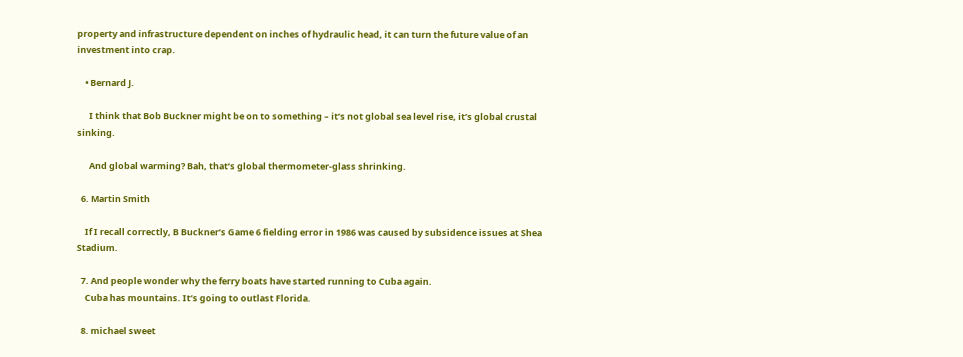property and infrastructure dependent on inches of hydraulic head, it can turn the future value of an investment into crap.

    • Bernard J.

      I think that Bob Buckner might be on to something – it’s not global sea level rise, it’s global crustal sinking.

      And global warming? Bah, that’s global thermometer-glass shrinking.

  6. Martin Smith

    If I recall correctly, B Buckner’s Game 6 fielding error in 1986 was caused by subsidence issues at Shea Stadium.

  7. And people wonder why the ferry boats have started running to Cuba again.
    Cuba has mountains. It’s going to outlast Florida.

  8. michael sweet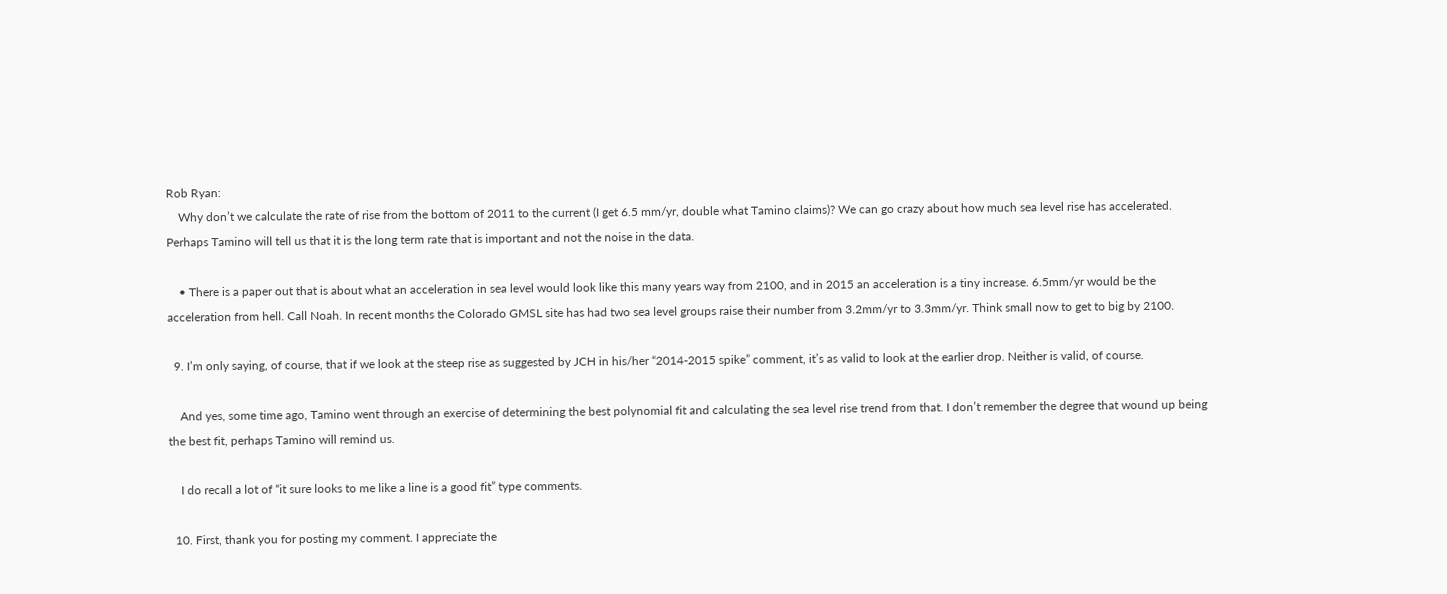Rob Ryan:
    Why don’t we calculate the rate of rise from the bottom of 2011 to the current (I get 6.5 mm/yr, double what Tamino claims)? We can go crazy about how much sea level rise has accelerated. Perhaps Tamino will tell us that it is the long term rate that is important and not the noise in the data.

    • There is a paper out that is about what an acceleration in sea level would look like this many years way from 2100, and in 2015 an acceleration is a tiny increase. 6.5mm/yr would be the acceleration from hell. Call Noah. In recent months the Colorado GMSL site has had two sea level groups raise their number from 3.2mm/yr to 3.3mm/yr. Think small now to get to big by 2100.

  9. I’m only saying, of course, that if we look at the steep rise as suggested by JCH in his/her “2014-2015 spike” comment, it’s as valid to look at the earlier drop. Neither is valid, of course.

    And yes, some time ago, Tamino went through an exercise of determining the best polynomial fit and calculating the sea level rise trend from that. I don’t remember the degree that wound up being the best fit, perhaps Tamino will remind us.

    I do recall a lot of “it sure looks to me like a line is a good fit” type comments.

  10. First, thank you for posting my comment. I appreciate the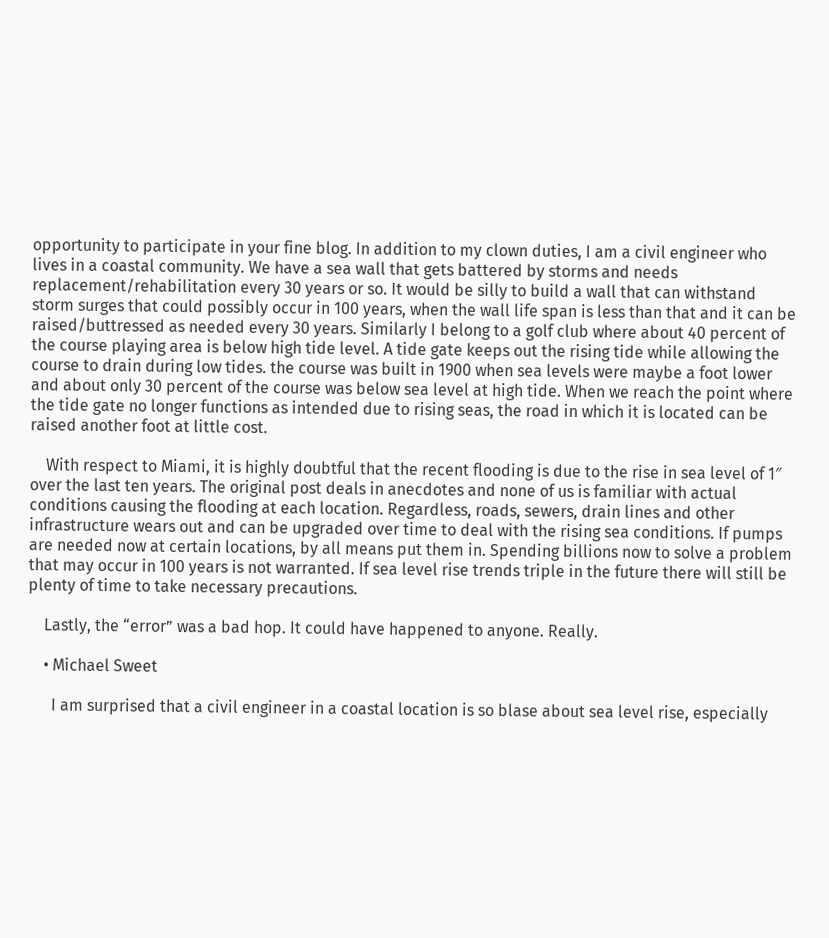opportunity to participate in your fine blog. In addition to my clown duties, I am a civil engineer who lives in a coastal community. We have a sea wall that gets battered by storms and needs replacement/rehabilitation every 30 years or so. It would be silly to build a wall that can withstand storm surges that could possibly occur in 100 years, when the wall life span is less than that and it can be raised/buttressed as needed every 30 years. Similarly I belong to a golf club where about 40 percent of the course playing area is below high tide level. A tide gate keeps out the rising tide while allowing the course to drain during low tides. the course was built in 1900 when sea levels were maybe a foot lower and about only 30 percent of the course was below sea level at high tide. When we reach the point where the tide gate no longer functions as intended due to rising seas, the road in which it is located can be raised another foot at little cost.

    With respect to Miami, it is highly doubtful that the recent flooding is due to the rise in sea level of 1″ over the last ten years. The original post deals in anecdotes and none of us is familiar with actual conditions causing the flooding at each location. Regardless, roads, sewers, drain lines and other infrastructure wears out and can be upgraded over time to deal with the rising sea conditions. If pumps are needed now at certain locations, by all means put them in. Spending billions now to solve a problem that may occur in 100 years is not warranted. If sea level rise trends triple in the future there will still be plenty of time to take necessary precautions.

    Lastly, the “error” was a bad hop. It could have happened to anyone. Really.

    • Michael Sweet

      I am surprised that a civil engineer in a coastal location is so blase about sea level rise, especially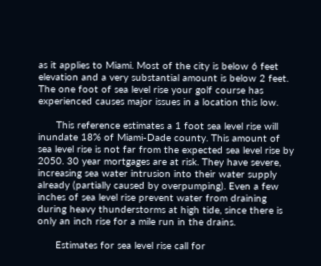as it applies to Miami. Most of the city is below 6 feet elevation and a very substantial amount is below 2 feet. The one foot of sea level rise your golf course has experienced causes major issues in a location this low.

      This reference estimates a 1 foot sea level rise will inundate 18% of Miami-Dade county. This amount of sea level rise is not far from the expected sea level rise by 2050. 30 year mortgages are at risk. They have severe, increasing sea water intrusion into their water supply already (partially caused by overpumping). Even a few inches of sea level rise prevent water from draining during heavy thunderstorms at high tide, since there is only an inch rise for a mile run in the drains.

      Estimates for sea level rise call for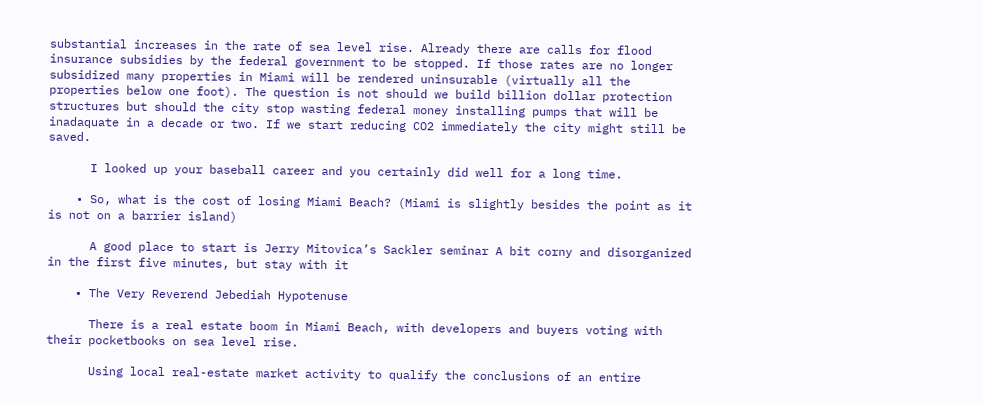substantial increases in the rate of sea level rise. Already there are calls for flood insurance subsidies by the federal government to be stopped. If those rates are no longer subsidized many properties in Miami will be rendered uninsurable (virtually all the properties below one foot). The question is not should we build billion dollar protection structures but should the city stop wasting federal money installing pumps that will be inadaquate in a decade or two. If we start reducing CO2 immediately the city might still be saved.

      I looked up your baseball career and you certainly did well for a long time.

    • So, what is the cost of losing Miami Beach? (Miami is slightly besides the point as it is not on a barrier island)

      A good place to start is Jerry Mitovica’s Sackler seminar A bit corny and disorganized in the first five minutes, but stay with it

    • The Very Reverend Jebediah Hypotenuse

      There is a real estate boom in Miami Beach, with developers and buyers voting with their pocketbooks on sea level rise.

      Using local real-estate market activity to qualify the conclusions of an entire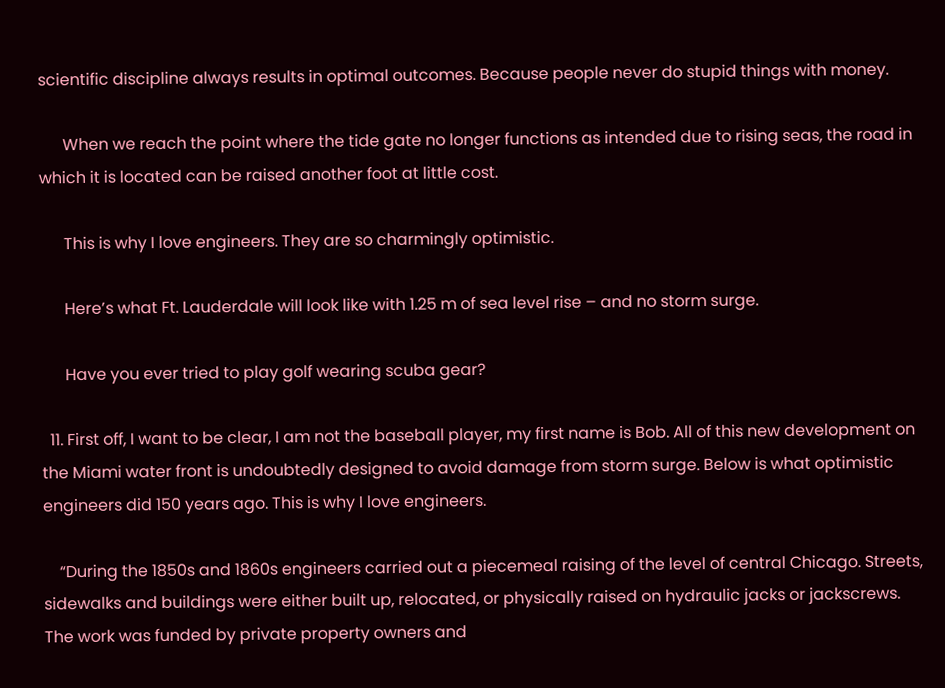scientific discipline always results in optimal outcomes. Because people never do stupid things with money.

      When we reach the point where the tide gate no longer functions as intended due to rising seas, the road in which it is located can be raised another foot at little cost.

      This is why I love engineers. They are so charmingly optimistic.

      Here’s what Ft. Lauderdale will look like with 1.25 m of sea level rise – and no storm surge.

      Have you ever tried to play golf wearing scuba gear?

  11. First off, I want to be clear, I am not the baseball player, my first name is Bob. All of this new development on the Miami water front is undoubtedly designed to avoid damage from storm surge. Below is what optimistic engineers did 150 years ago. This is why I love engineers.

    “During the 1850s and 1860s engineers carried out a piecemeal raising of the level of central Chicago. Streets, sidewalks and buildings were either built up, relocated, or physically raised on hydraulic jacks or jackscrews. The work was funded by private property owners and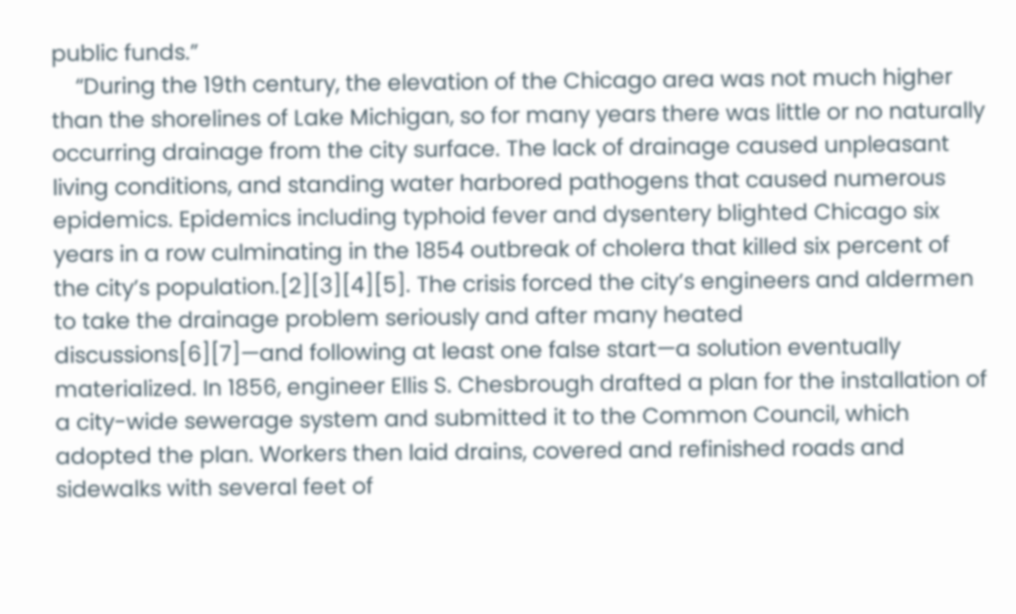public funds.”
    “During the 19th century, the elevation of the Chicago area was not much higher than the shorelines of Lake Michigan, so for many years there was little or no naturally occurring drainage from the city surface. The lack of drainage caused unpleasant living conditions, and standing water harbored pathogens that caused numerous epidemics. Epidemics including typhoid fever and dysentery blighted Chicago six years in a row culminating in the 1854 outbreak of cholera that killed six percent of the city’s population.[2][3][4][5]. The crisis forced the city’s engineers and aldermen to take the drainage problem seriously and after many heated discussions[6][7]—and following at least one false start—a solution eventually materialized. In 1856, engineer Ellis S. Chesbrough drafted a plan for the installation of a city-wide sewerage system and submitted it to the Common Council, which adopted the plan. Workers then laid drains, covered and refinished roads and sidewalks with several feet of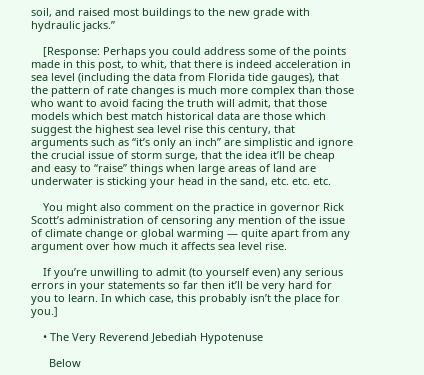soil, and raised most buildings to the new grade with hydraulic jacks.”

    [Response: Perhaps you could address some of the points made in this post, to whit, that there is indeed acceleration in sea level (including the data from Florida tide gauges), that the pattern of rate changes is much more complex than those who want to avoid facing the truth will admit, that those models which best match historical data are those which suggest the highest sea level rise this century, that arguments such as “it’s only an inch” are simplistic and ignore the crucial issue of storm surge, that the idea it’ll be cheap and easy to “raise” things when large areas of land are underwater is sticking your head in the sand, etc. etc. etc.

    You might also comment on the practice in governor Rick Scott’s administration of censoring any mention of the issue of climate change or global warming — quite apart from any argument over how much it affects sea level rise.

    If you’re unwilling to admit (to yourself even) any serious errors in your statements so far then it’ll be very hard for you to learn. In which case, this probably isn’t the place for you.]

    • The Very Reverend Jebediah Hypotenuse

      Below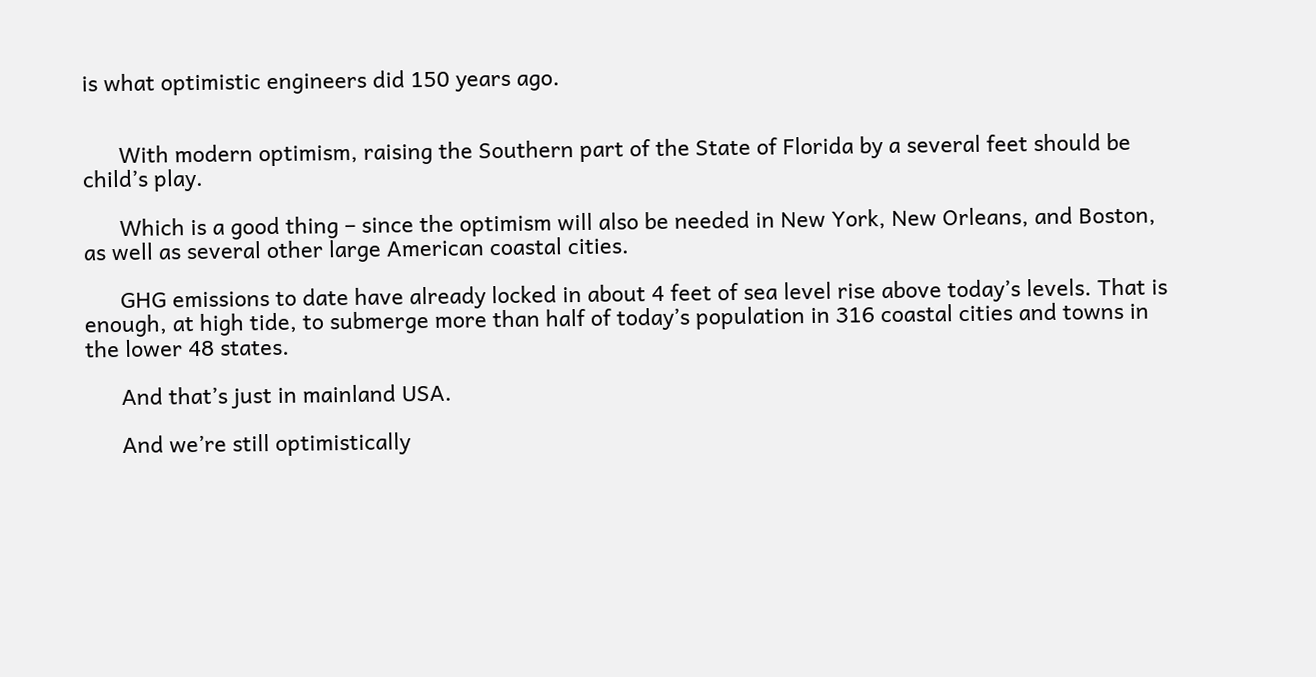is what optimistic engineers did 150 years ago.


      With modern optimism, raising the Southern part of the State of Florida by a several feet should be child’s play.

      Which is a good thing – since the optimism will also be needed in New York, New Orleans, and Boston, as well as several other large American coastal cities.

      GHG emissions to date have already locked in about 4 feet of sea level rise above today’s levels. That is enough, at high tide, to submerge more than half of today’s population in 316 coastal cities and towns in the lower 48 states.

      And that’s just in mainland USA.

      And we’re still optimistically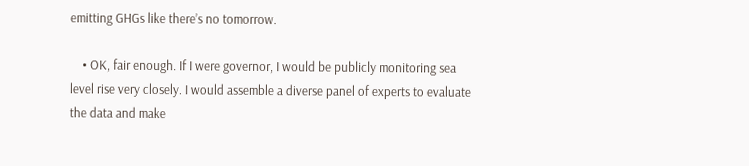emitting GHGs like there’s no tomorrow.

    • OK, fair enough. If I were governor, I would be publicly monitoring sea level rise very closely. I would assemble a diverse panel of experts to evaluate the data and make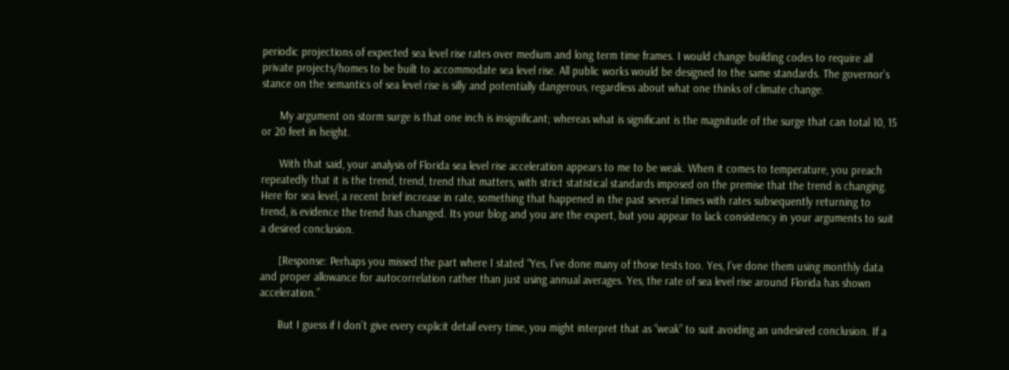periodic projections of expected sea level rise rates over medium and long term time frames. I would change building codes to require all private projects/homes to be built to accommodate sea level rise. All public works would be designed to the same standards. The governor’s stance on the semantics of sea level rise is silly and potentially dangerous, regardless about what one thinks of climate change.

      My argument on storm surge is that one inch is insignificant; whereas what is significant is the magnitude of the surge that can total 10, 15 or 20 feet in height.

      With that said, your analysis of Florida sea level rise acceleration appears to me to be weak. When it comes to temperature, you preach repeatedly that it is the trend, trend, trend that matters, with strict statistical standards imposed on the premise that the trend is changing. Here for sea level, a recent brief increase in rate, something that happened in the past several times with rates subsequently returning to trend, is evidence the trend has changed. Its your blog and you are the expert, but you appear to lack consistency in your arguments to suit a desired conclusion.

      [Response: Perhaps you missed the part where I stated “Yes, I’ve done many of those tests too. Yes, I’ve done them using monthly data and proper allowance for autocorrelation rather than just using annual averages. Yes, the rate of sea level rise around Florida has shown acceleration.”

      But I guess if I don’t give every explicit detail every time, you might interpret that as “weak” to suit avoiding an undesired conclusion. If a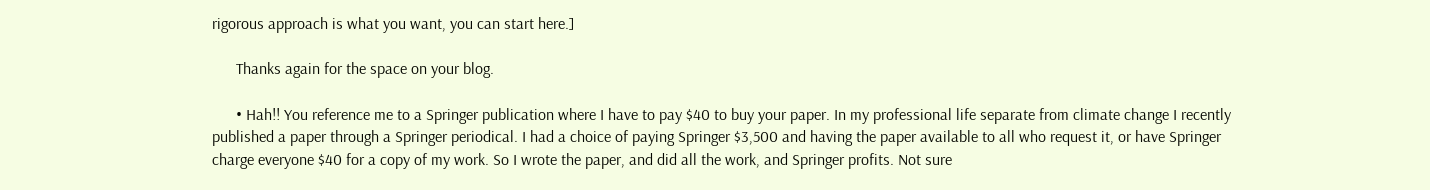rigorous approach is what you want, you can start here.]

      Thanks again for the space on your blog.

      • Hah!! You reference me to a Springer publication where I have to pay $40 to buy your paper. In my professional life separate from climate change I recently published a paper through a Springer periodical. I had a choice of paying Springer $3,500 and having the paper available to all who request it, or have Springer charge everyone $40 for a copy of my work. So I wrote the paper, and did all the work, and Springer profits. Not sure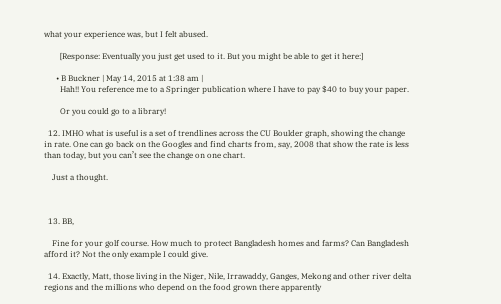what your experience was, but I felt abused.

        [Response: Eventually you just get used to it. But you might be able to get it here:]

      • B Buckner | May 14, 2015 at 1:38 am |
        Hah!! You reference me to a Springer publication where I have to pay $40 to buy your paper.

        Or you could go to a library!

  12. IMHO what is useful is a set of trendlines across the CU Boulder graph, showing the change in rate. One can go back on the Googles and find charts from, say, 2008 that show the rate is less than today, but you can’t see the change on one chart.

    Just a thought.



  13. BB,

    Fine for your golf course. How much to protect Bangladesh homes and farms? Can Bangladesh afford it? Not the only example I could give.

  14. Exactly, Matt, those living in the Niger, Nile, Irrawaddy, Ganges, Mekong and other river delta regions and the millions who depend on the food grown there apparently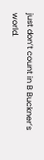just don’t count in B Buckner’s world.